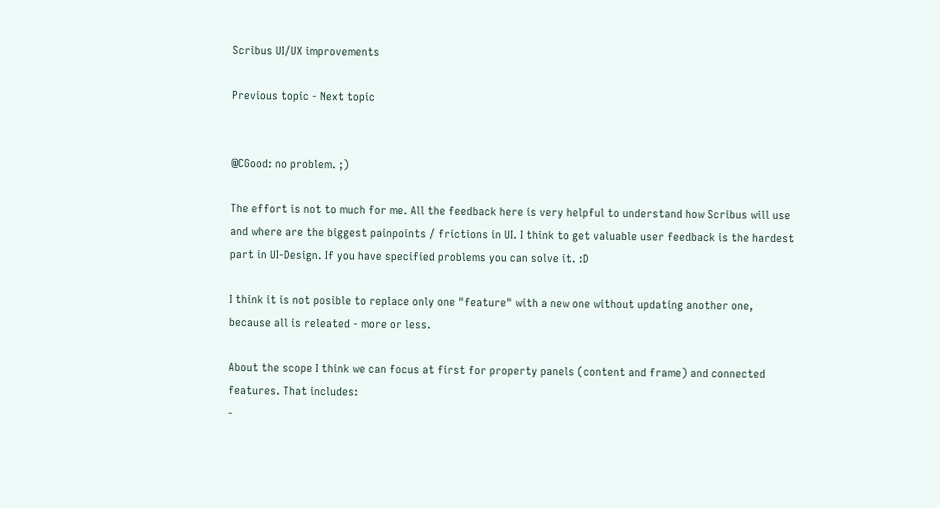Scribus UI/UX improvements

Previous topic - Next topic


@CGood: no problem. ;)

The effort is not to much for me. All the feedback here is very helpful to understand how Scribus will use and where are the biggest painpoints / frictions in UI. I think to get valuable user feedback is the hardest part in UI-Design. If you have specified problems you can solve it. :D

I think it is not posible to replace only one "feature" with a new one without updating another one, because all is releated - more or less.

About the scope I think we can focus at first for property panels (content and frame) and connected features. That includes:
-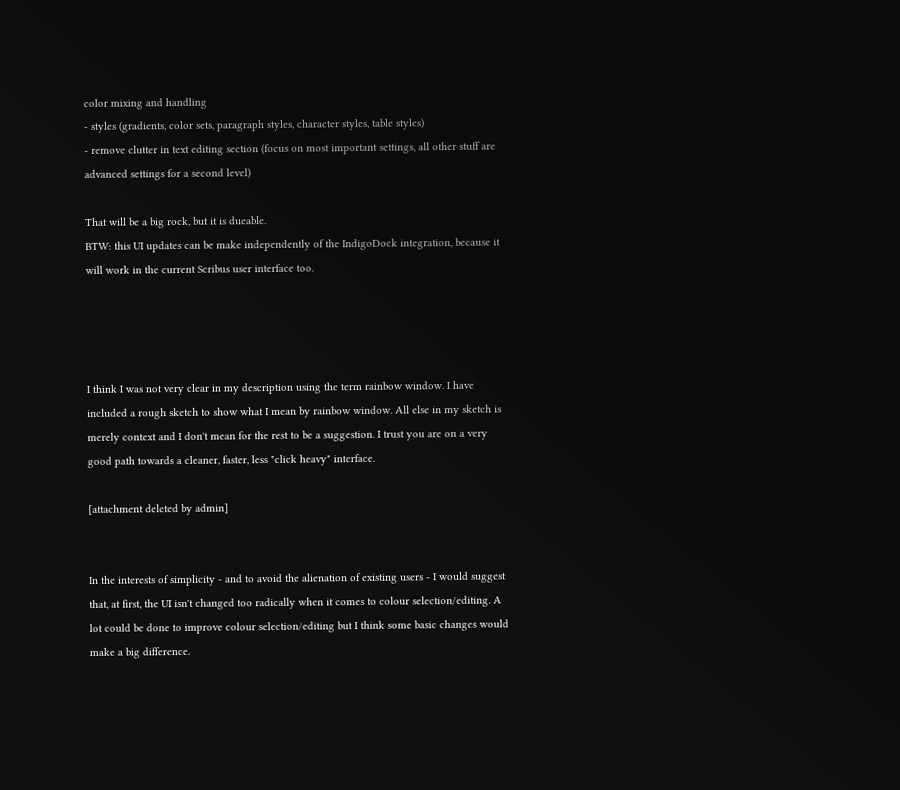color mixing and handling
- styles (gradients, color sets, paragraph styles, character styles, table styles)
- remove clutter in text editing section (focus on most important settings, all other stuff are advanced settings for a second level)

That will be a big rock, but it is dueable.
BTW: this UI updates can be make independently of the IndigoDock integration, because it will work in the current Scribus user interface too.




I think I was not very clear in my description using the term rainbow window. I have included a rough sketch to show what I mean by rainbow window. All else in my sketch is merely context and I don't mean for the rest to be a suggestion. I trust you are on a very good path towards a cleaner, faster, less "click heavy" interface.

[attachment deleted by admin]


In the interests of simplicity - and to avoid the alienation of existing users - I would suggest that, at first, the UI isn't changed too radically when it comes to colour selection/editing. A lot could be done to improve colour selection/editing but I think some basic changes would make a big difference.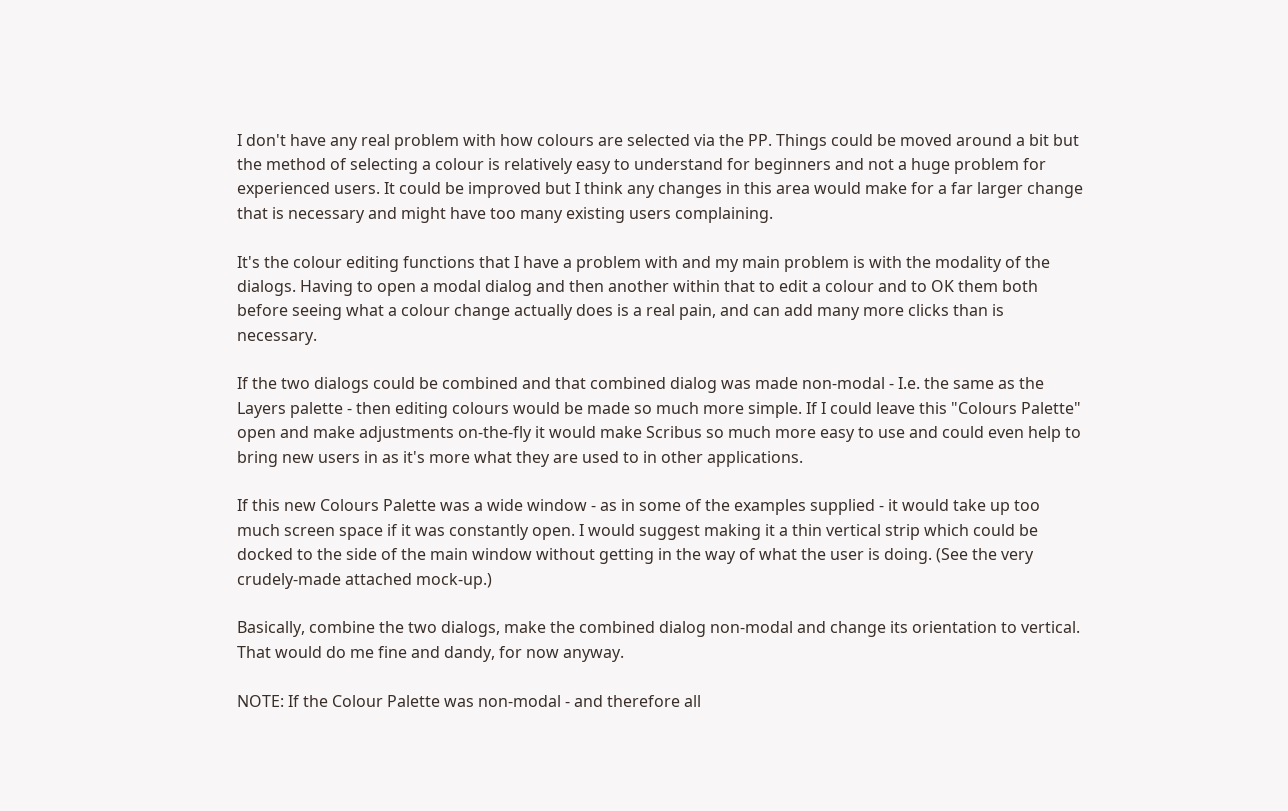I don't have any real problem with how colours are selected via the PP. Things could be moved around a bit but the method of selecting a colour is relatively easy to understand for beginners and not a huge problem for experienced users. It could be improved but I think any changes in this area would make for a far larger change that is necessary and might have too many existing users complaining.

It's the colour editing functions that I have a problem with and my main problem is with the modality of the dialogs. Having to open a modal dialog and then another within that to edit a colour and to OK them both before seeing what a colour change actually does is a real pain, and can add many more clicks than is necessary.

If the two dialogs could be combined and that combined dialog was made non-modal - I.e. the same as the Layers palette - then editing colours would be made so much more simple. If I could leave this "Colours Palette" open and make adjustments on-the-fly it would make Scribus so much more easy to use and could even help to bring new users in as it's more what they are used to in other applications.

If this new Colours Palette was a wide window - as in some of the examples supplied - it would take up too much screen space if it was constantly open. I would suggest making it a thin vertical strip which could be docked to the side of the main window without getting in the way of what the user is doing. (See the very crudely-made attached mock-up.)

Basically, combine the two dialogs, make the combined dialog non-modal and change its orientation to vertical. That would do me fine and dandy, for now anyway.

NOTE: If the Colour Palette was non-modal - and therefore all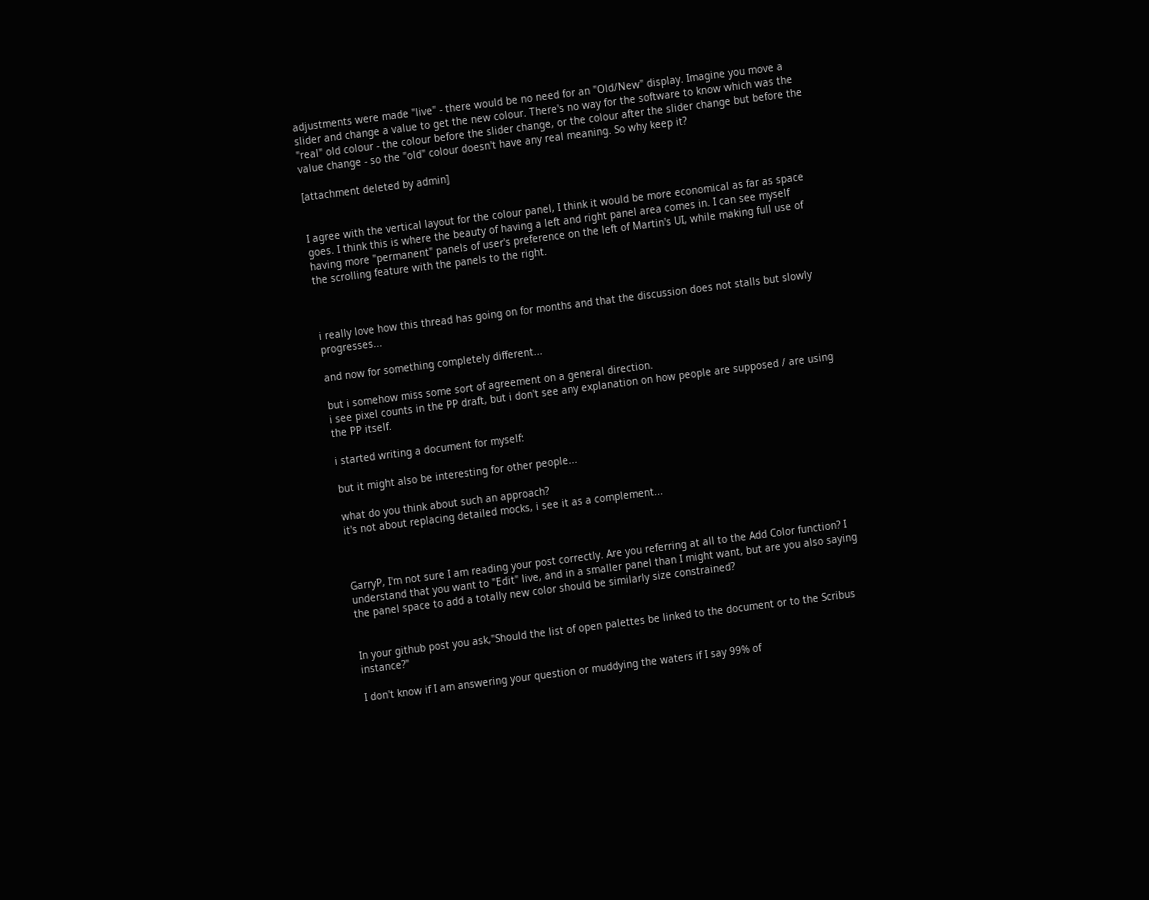adjustments were made "live" - there would be no need for an "Old/New" display. Imagine you move a slider and change a value to get the new colour. There's no way for the software to know which was the "real" old colour - the colour before the slider change, or the colour after the slider change but before the value change - so the "old" colour doesn't have any real meaning. So why keep it?

[attachment deleted by admin]


I agree with the vertical layout for the colour panel, I think it would be more economical as far as space goes. I think this is where the beauty of having a left and right panel area comes in. I can see myself having more "permanent" panels of user's preference on the left of Martin's UI, while making full use of the scrolling feature with the panels to the right.



i really love how this thread has going on for months and that the discussion does not stalls but slowly progresses...

and now for something completely different...

but i somehow miss some sort of agreement on a general direction.
i see pixel counts in the PP draft, but i don't see any explanation on how people are supposed / are using the PP itself.

i started writing a document for myself:

but it might also be interesting for other people...

what do you think about such an approach?
it's not about replacing detailed mocks, i see it as a complement...



GarryP, I'm not sure I am reading your post correctly. Are you referring at all to the Add Color function? I understand that you want to "Edit" live, and in a smaller panel than I might want, but are you also saying the panel space to add a totally new color should be similarly size constrained?


In your github post you ask,"Should the list of open palettes be linked to the document or to the Scribus instance?"

I don't know if I am answering your question or muddying the waters if I say 99% of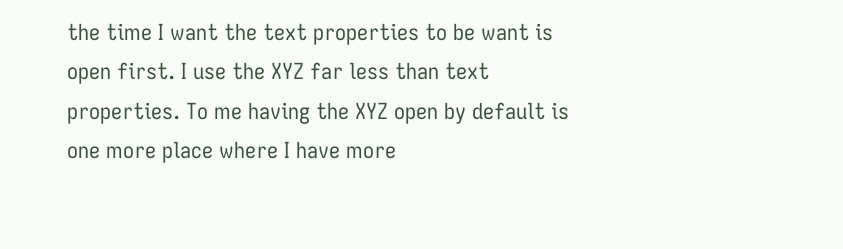the time I want the text properties to be want is open first. I use the XYZ far less than text properties. To me having the XYZ open by default is one more place where I have more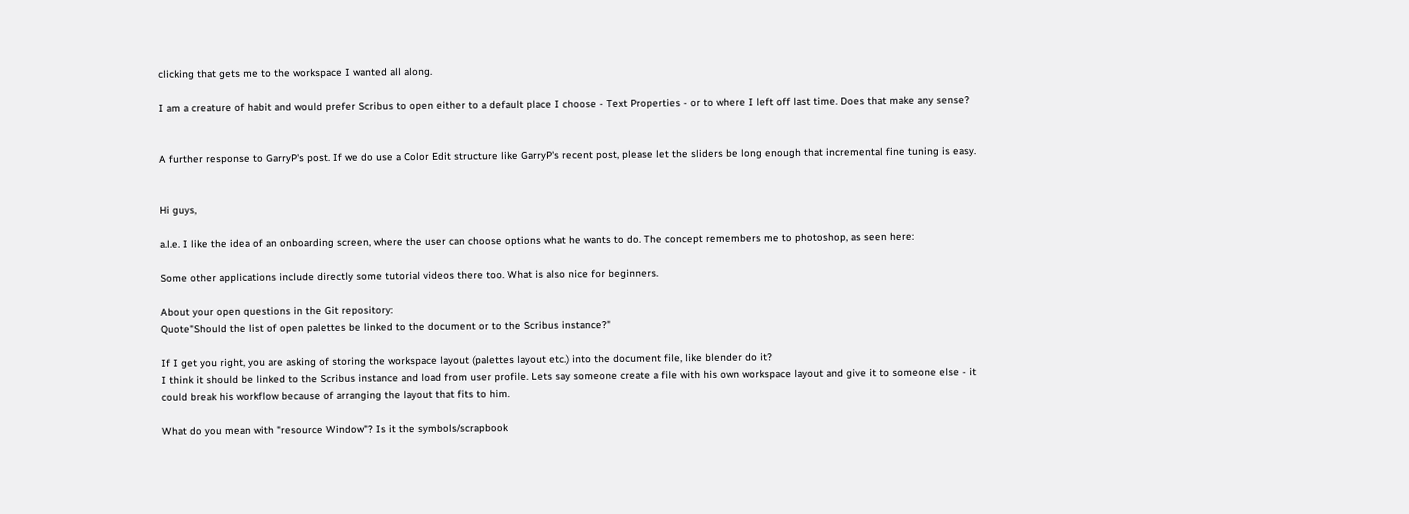clicking that gets me to the workspace I wanted all along.

I am a creature of habit and would prefer Scribus to open either to a default place I choose - Text Properties - or to where I left off last time. Does that make any sense?


A further response to GarryP's post. If we do use a Color Edit structure like GarryP's recent post, please let the sliders be long enough that incremental fine tuning is easy.


Hi guys,

a.l.e. I like the idea of an onboarding screen, where the user can choose options what he wants to do. The concept remembers me to photoshop, as seen here:

Some other applications include directly some tutorial videos there too. What is also nice for beginners.

About your open questions in the Git repository:
Quote"Should the list of open palettes be linked to the document or to the Scribus instance?"

If I get you right, you are asking of storing the workspace layout (palettes layout etc.) into the document file, like blender do it?
I think it should be linked to the Scribus instance and load from user profile. Lets say someone create a file with his own workspace layout and give it to someone else - it could break his workflow because of arranging the layout that fits to him.

What do you mean with "resource Window"? Is it the symbols/scrapbook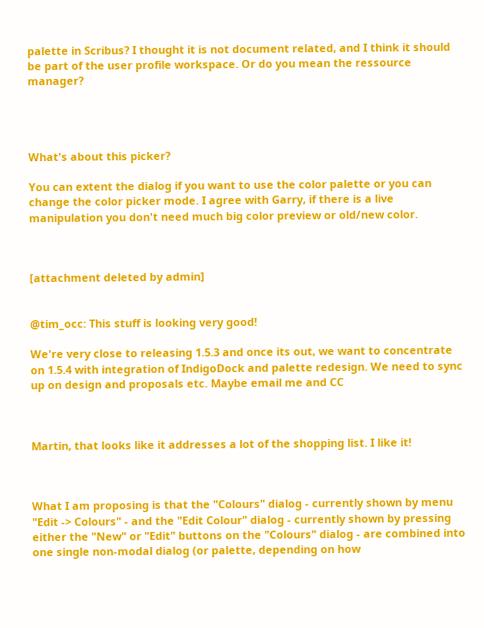palette in Scribus? I thought it is not document related, and I think it should be part of the user profile workspace. Or do you mean the ressource manager?




What's about this picker?

You can extent the dialog if you want to use the color palette or you can change the color picker mode. I agree with Garry, if there is a live manipulation you don't need much big color preview or old/new color.



[attachment deleted by admin]


@tim_occ: This stuff is looking very good!

We're very close to releasing 1.5.3 and once its out, we want to concentrate on 1.5.4 with integration of IndigoDock and palette redesign. We need to sync up on design and proposals etc. Maybe email me and CC



Martin, that looks like it addresses a lot of the shopping list. I like it!



What I am proposing is that the "Colours" dialog - currently shown by menu "Edit -> Colours" - and the "Edit Colour" dialog - currently shown by pressing either the "New" or "Edit" buttons on the "Colours" dialog - are combined into one single non-modal dialog (or palette, depending on how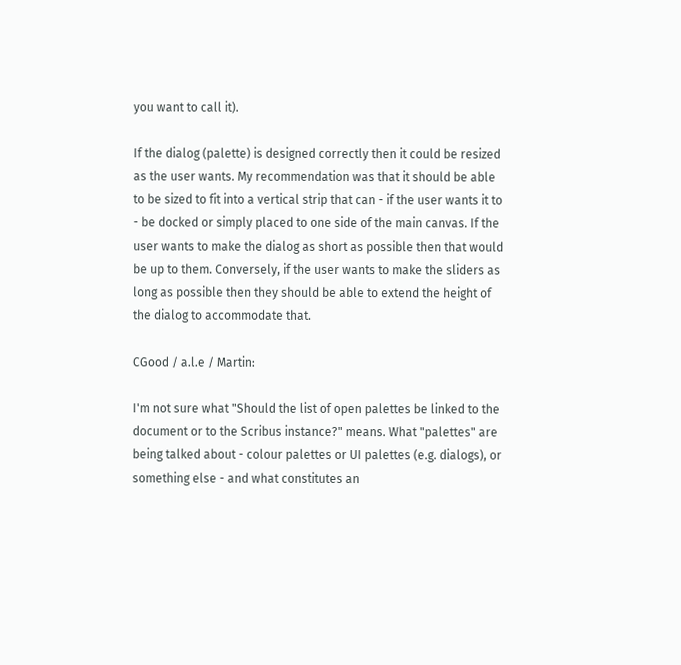you want to call it).

If the dialog (palette) is designed correctly then it could be resized as the user wants. My recommendation was that it should be able to be sized to fit into a vertical strip that can - if the user wants it to - be docked or simply placed to one side of the main canvas. If the user wants to make the dialog as short as possible then that would be up to them. Conversely, if the user wants to make the sliders as long as possible then they should be able to extend the height of the dialog to accommodate that.

CGood / a.l.e / Martin:

I'm not sure what "Should the list of open palettes be linked to the document or to the Scribus instance?" means. What "palettes" are being talked about - colour palettes or UI palettes (e.g. dialogs), or something else - and what constitutes an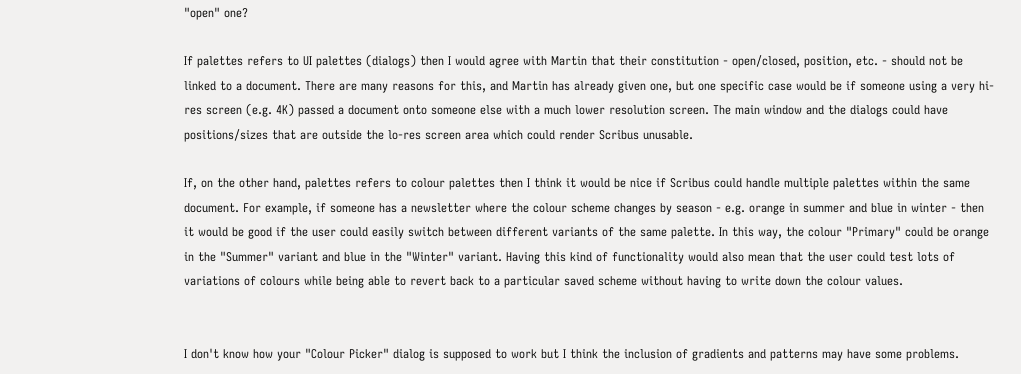"open" one?

If palettes refers to UI palettes (dialogs) then I would agree with Martin that their constitution - open/closed, position, etc. - should not be linked to a document. There are many reasons for this, and Martin has already given one, but one specific case would be if someone using a very hi-res screen (e.g. 4K) passed a document onto someone else with a much lower resolution screen. The main window and the dialogs could have positions/sizes that are outside the lo-res screen area which could render Scribus unusable.

If, on the other hand, palettes refers to colour palettes then I think it would be nice if Scribus could handle multiple palettes within the same document. For example, if someone has a newsletter where the colour scheme changes by season - e.g. orange in summer and blue in winter - then it would be good if the user could easily switch between different variants of the same palette. In this way, the colour "Primary" could be orange in the "Summer" variant and blue in the "Winter" variant. Having this kind of functionality would also mean that the user could test lots of variations of colours while being able to revert back to a particular saved scheme without having to write down the colour values.


I don't know how your "Colour Picker" dialog is supposed to work but I think the inclusion of gradients and patterns may have some problems.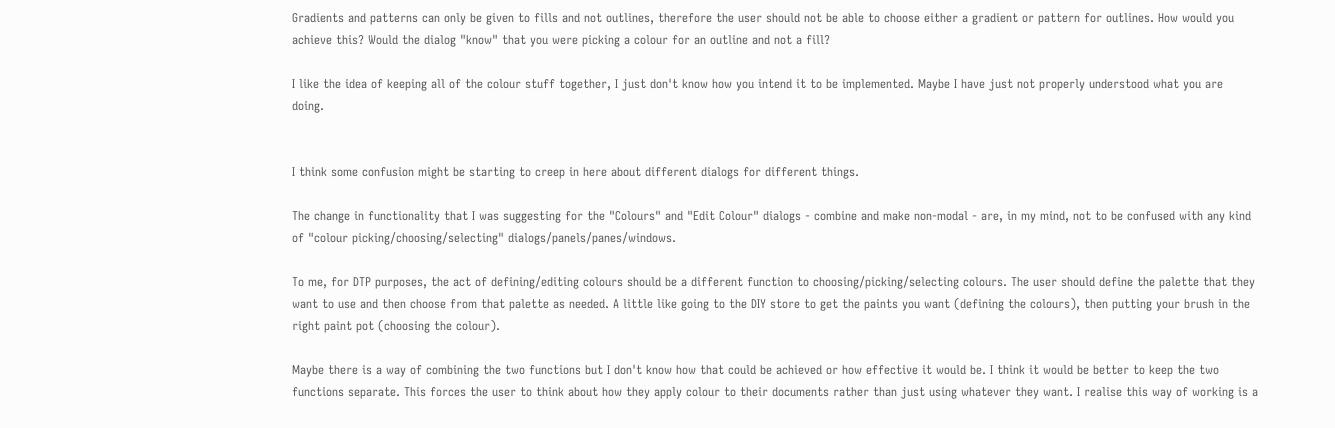Gradients and patterns can only be given to fills and not outlines, therefore the user should not be able to choose either a gradient or pattern for outlines. How would you achieve this? Would the dialog "know" that you were picking a colour for an outline and not a fill?

I like the idea of keeping all of the colour stuff together, I just don't know how you intend it to be implemented. Maybe I have just not properly understood what you are doing.


I think some confusion might be starting to creep in here about different dialogs for different things.

The change in functionality that I was suggesting for the "Colours" and "Edit Colour" dialogs - combine and make non-modal - are, in my mind, not to be confused with any kind of "colour picking/choosing/selecting" dialogs/panels/panes/windows.

To me, for DTP purposes, the act of defining/editing colours should be a different function to choosing/picking/selecting colours. The user should define the palette that they want to use and then choose from that palette as needed. A little like going to the DIY store to get the paints you want (defining the colours), then putting your brush in the right paint pot (choosing the colour).

Maybe there is a way of combining the two functions but I don't know how that could be achieved or how effective it would be. I think it would be better to keep the two functions separate. This forces the user to think about how they apply colour to their documents rather than just using whatever they want. I realise this way of working is a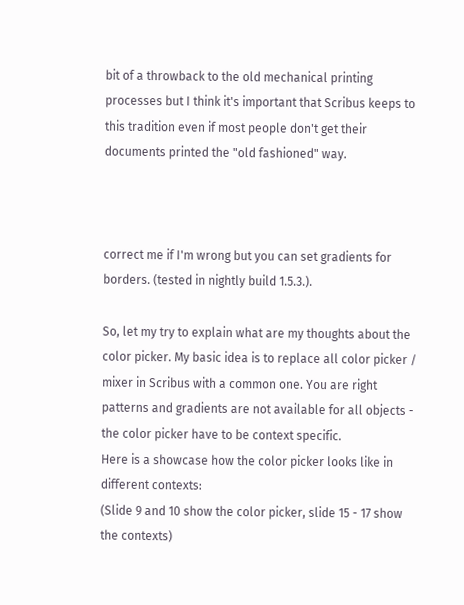bit of a throwback to the old mechanical printing processes but I think it's important that Scribus keeps to this tradition even if most people don't get their documents printed the "old fashioned" way.



correct me if I'm wrong but you can set gradients for borders. (tested in nightly build 1.5.3.).

So, let my try to explain what are my thoughts about the color picker. My basic idea is to replace all color picker / mixer in Scribus with a common one. You are right patterns and gradients are not available for all objects - the color picker have to be context specific.
Here is a showcase how the color picker looks like in different contexts:
(Slide 9 and 10 show the color picker, slide 15 - 17 show the contexts)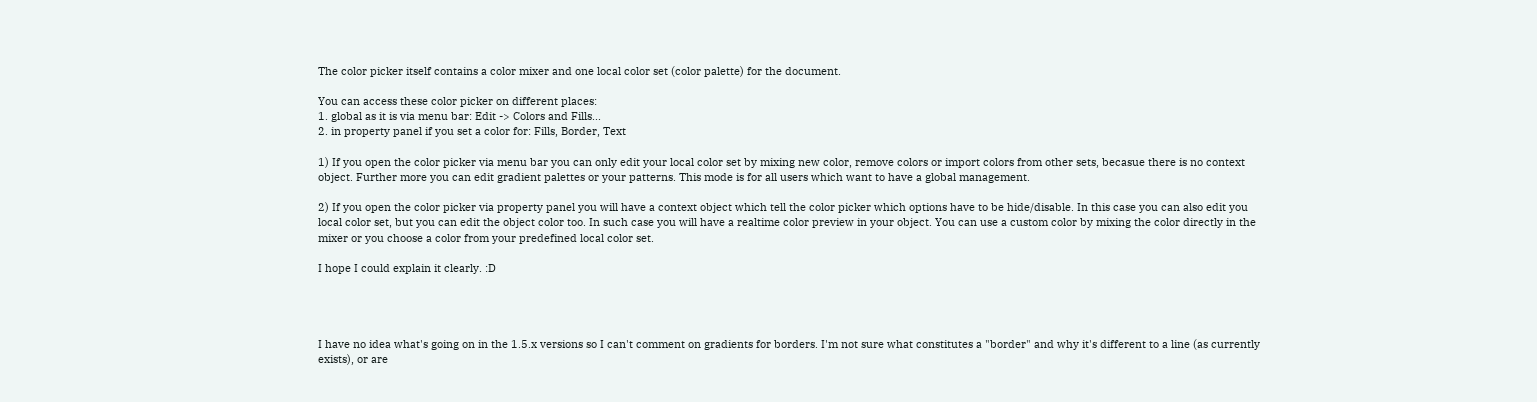The color picker itself contains a color mixer and one local color set (color palette) for the document.

You can access these color picker on different places:
1. global as it is via menu bar: Edit -> Colors and Fills...
2. in property panel if you set a color for: Fills, Border, Text

1) If you open the color picker via menu bar you can only edit your local color set by mixing new color, remove colors or import colors from other sets, becasue there is no context object. Further more you can edit gradient palettes or your patterns. This mode is for all users which want to have a global management.

2) If you open the color picker via property panel you will have a context object which tell the color picker which options have to be hide/disable. In this case you can also edit you local color set, but you can edit the object color too. In such case you will have a realtime color preview in your object. You can use a custom color by mixing the color directly in the mixer or you choose a color from your predefined local color set.

I hope I could explain it clearly. :D




I have no idea what's going on in the 1.5.x versions so I can't comment on gradients for borders. I'm not sure what constitutes a "border" and why it's different to a line (as currently exists), or are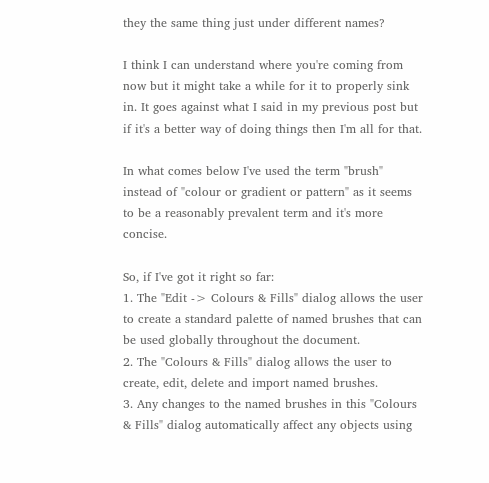they the same thing just under different names?

I think I can understand where you're coming from now but it might take a while for it to properly sink in. It goes against what I said in my previous post but if it's a better way of doing things then I'm all for that.

In what comes below I've used the term "brush" instead of "colour or gradient or pattern" as it seems to be a reasonably prevalent term and it's more concise.

So, if I've got it right so far:
1. The "Edit -> Colours & Fills" dialog allows the user to create a standard palette of named brushes that can be used globally throughout the document.
2. The "Colours & Fills" dialog allows the user to create, edit, delete and import named brushes.
3. Any changes to the named brushes in this "Colours & Fills" dialog automatically affect any objects using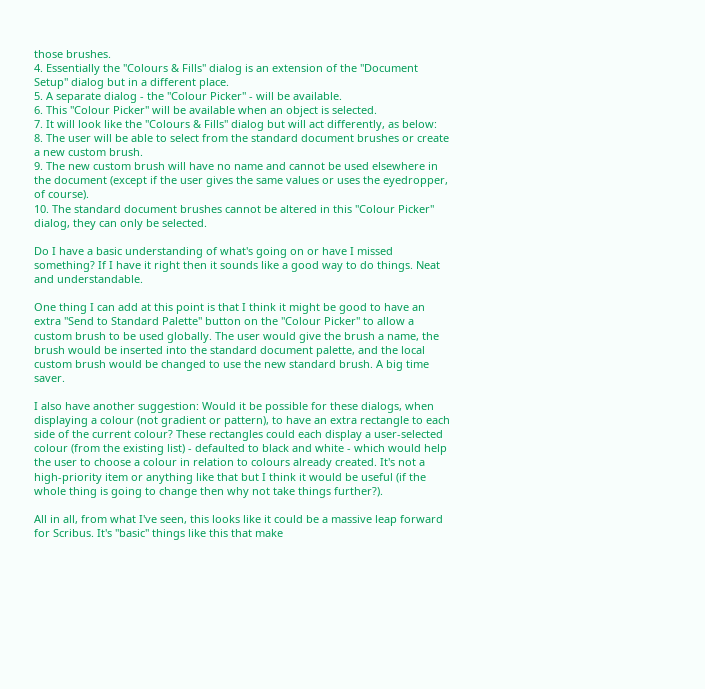those brushes.
4. Essentially the "Colours & Fills" dialog is an extension of the "Document Setup" dialog but in a different place.
5. A separate dialog - the "Colour Picker" - will be available.
6. This "Colour Picker" will be available when an object is selected.
7. It will look like the "Colours & Fills" dialog but will act differently, as below:
8. The user will be able to select from the standard document brushes or create a new custom brush.
9. The new custom brush will have no name and cannot be used elsewhere in the document (except if the user gives the same values or uses the eyedropper, of course).
10. The standard document brushes cannot be altered in this "Colour Picker" dialog, they can only be selected.

Do I have a basic understanding of what's going on or have I missed something? If I have it right then it sounds like a good way to do things. Neat and understandable.

One thing I can add at this point is that I think it might be good to have an extra "Send to Standard Palette" button on the "Colour Picker" to allow a custom brush to be used globally. The user would give the brush a name, the brush would be inserted into the standard document palette, and the local custom brush would be changed to use the new standard brush. A big time saver.

I also have another suggestion: Would it be possible for these dialogs, when displaying a colour (not gradient or pattern), to have an extra rectangle to each side of the current colour? These rectangles could each display a user-selected colour (from the existing list) - defaulted to black and white - which would help the user to choose a colour in relation to colours already created. It's not a high-priority item or anything like that but I think it would be useful (if the whole thing is going to change then why not take things further?).

All in all, from what I've seen, this looks like it could be a massive leap forward for Scribus. It's "basic" things like this that make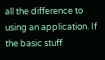all the difference to using an application. If the basic stuff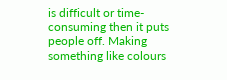is difficult or time-consuming then it puts people off. Making something like colours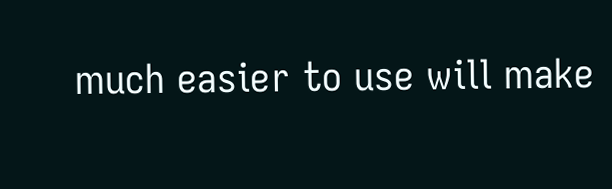much easier to use will make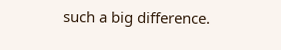such a big difference.